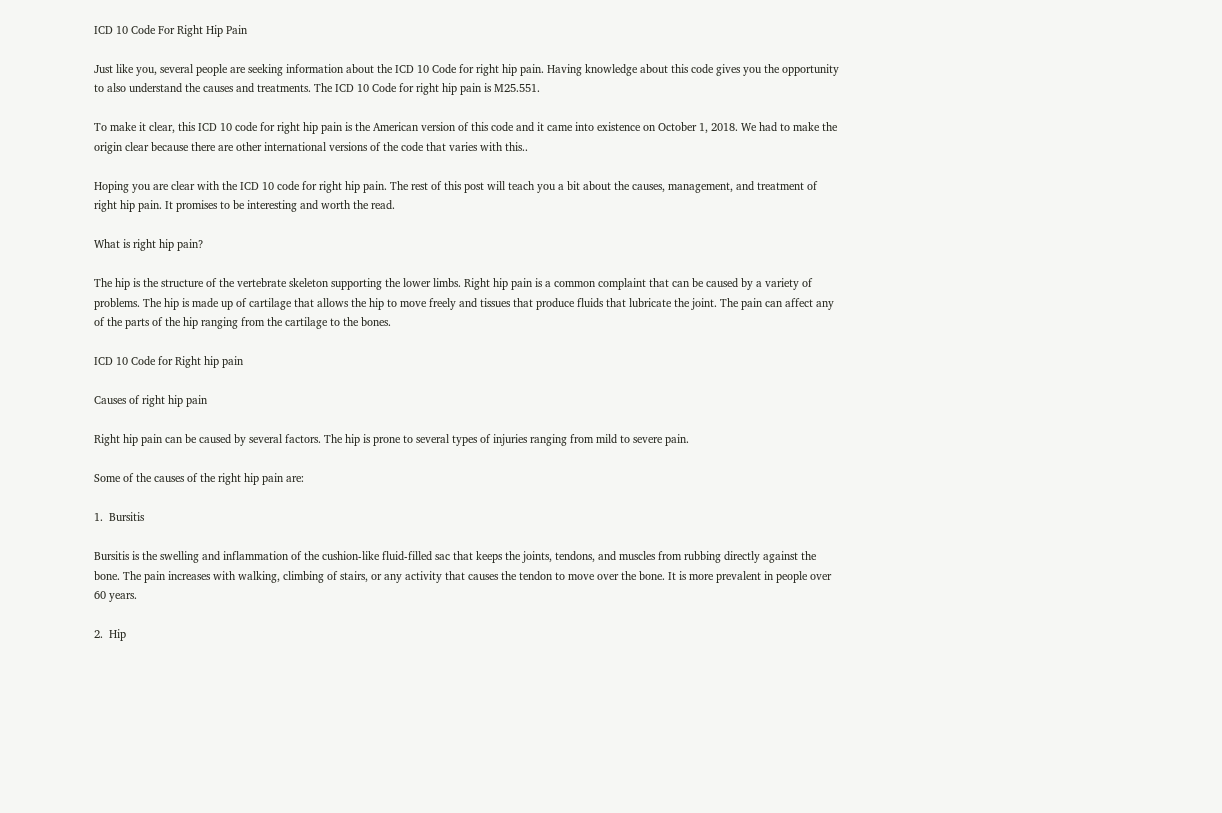ICD 10 Code For Right Hip Pain

Just like you, several people are seeking information about the ICD 10 Code for right hip pain. Having knowledge about this code gives you the opportunity to also understand the causes and treatments. The ICD 10 Code for right hip pain is M25.551.

To make it clear, this ICD 10 code for right hip pain is the American version of this code and it came into existence on October 1, 2018. We had to make the origin clear because there are other international versions of the code that varies with this..

Hoping you are clear with the ICD 10 code for right hip pain. The rest of this post will teach you a bit about the causes, management, and treatment of right hip pain. It promises to be interesting and worth the read.

What is right hip pain?

The hip is the structure of the vertebrate skeleton supporting the lower limbs. Right hip pain is a common complaint that can be caused by a variety of problems. The hip is made up of cartilage that allows the hip to move freely and tissues that produce fluids that lubricate the joint. The pain can affect any of the parts of the hip ranging from the cartilage to the bones.

ICD 10 Code for Right hip pain

Causes of right hip pain

Right hip pain can be caused by several factors. The hip is prone to several types of injuries ranging from mild to severe pain.

Some of the causes of the right hip pain are:

1.  Bursitis

Bursitis is the swelling and inflammation of the cushion-like fluid-filled sac that keeps the joints, tendons, and muscles from rubbing directly against the bone. The pain increases with walking, climbing of stairs, or any activity that causes the tendon to move over the bone. It is more prevalent in people over 60 years.

2.  Hip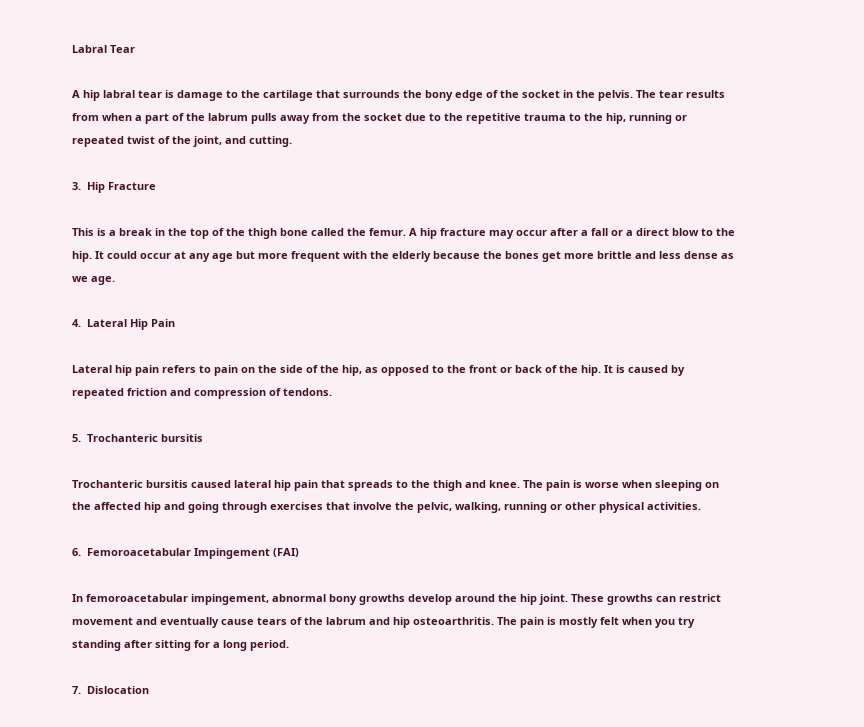Labral Tear

A hip labral tear is damage to the cartilage that surrounds the bony edge of the socket in the pelvis. The tear results from when a part of the labrum pulls away from the socket due to the repetitive trauma to the hip, running or repeated twist of the joint, and cutting.

3.  Hip Fracture

This is a break in the top of the thigh bone called the femur. A hip fracture may occur after a fall or a direct blow to the hip. It could occur at any age but more frequent with the elderly because the bones get more brittle and less dense as we age.

4.  Lateral Hip Pain

Lateral hip pain refers to pain on the side of the hip, as opposed to the front or back of the hip. It is caused by repeated friction and compression of tendons.

5.  Trochanteric bursitis

Trochanteric bursitis caused lateral hip pain that spreads to the thigh and knee. The pain is worse when sleeping on the affected hip and going through exercises that involve the pelvic, walking, running or other physical activities.

6.  Femoroacetabular Impingement (FAI)

In femoroacetabular impingement, abnormal bony growths develop around the hip joint. These growths can restrict movement and eventually cause tears of the labrum and hip osteoarthritis. The pain is mostly felt when you try standing after sitting for a long period.

7.  Dislocation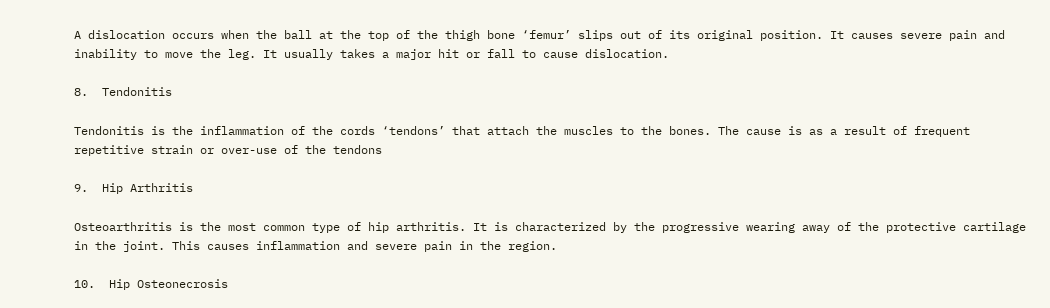A dislocation occurs when the ball at the top of the thigh bone ‘femur’ slips out of its original position. It causes severe pain and inability to move the leg. It usually takes a major hit or fall to cause dislocation.

8.  Tendonitis

Tendonitis is the inflammation of the cords ‘tendons’ that attach the muscles to the bones. The cause is as a result of frequent repetitive strain or over-use of the tendons

9.  Hip Arthritis

Osteoarthritis is the most common type of hip arthritis. It is characterized by the progressive wearing away of the protective cartilage in the joint. This causes inflammation and severe pain in the region.

10.  Hip Osteonecrosis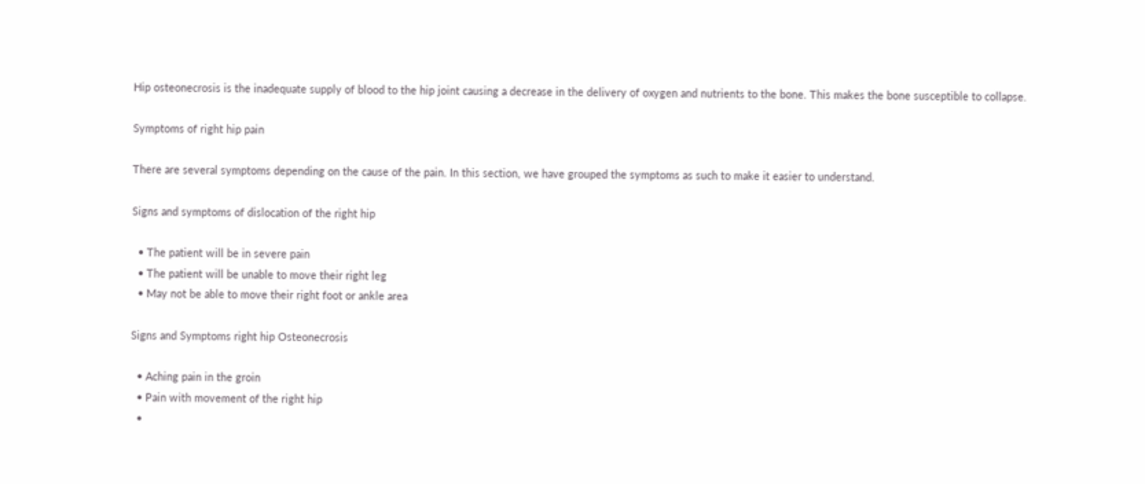Hip osteonecrosis is the inadequate supply of blood to the hip joint causing a decrease in the delivery of oxygen and nutrients to the bone. This makes the bone susceptible to collapse.

Symptoms of right hip pain

There are several symptoms depending on the cause of the pain. In this section, we have grouped the symptoms as such to make it easier to understand.

Signs and symptoms of dislocation of the right hip

  • The patient will be in severe pain
  • The patient will be unable to move their right leg
  • May not be able to move their right foot or ankle area

Signs and Symptoms right hip Osteonecrosis

  • Aching pain in the groin
  • Pain with movement of the right hip
  •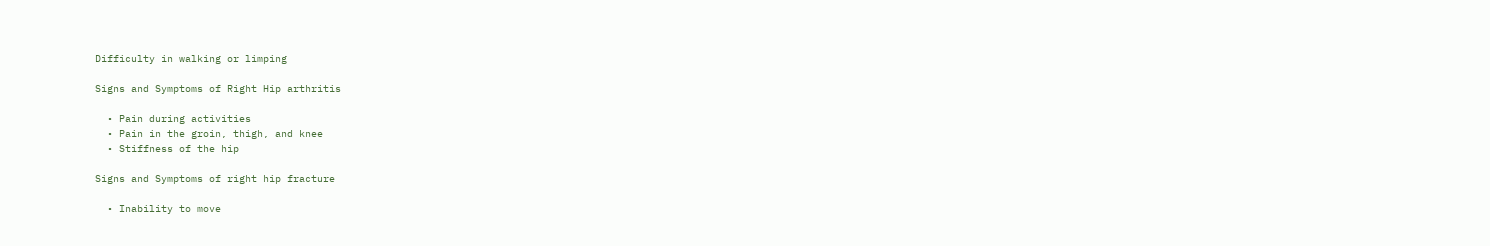Difficulty in walking or limping

Signs and Symptoms of Right Hip arthritis

  • Pain during activities
  • Pain in the groin, thigh, and knee
  • Stiffness of the hip

Signs and Symptoms of right hip fracture

  • Inability to move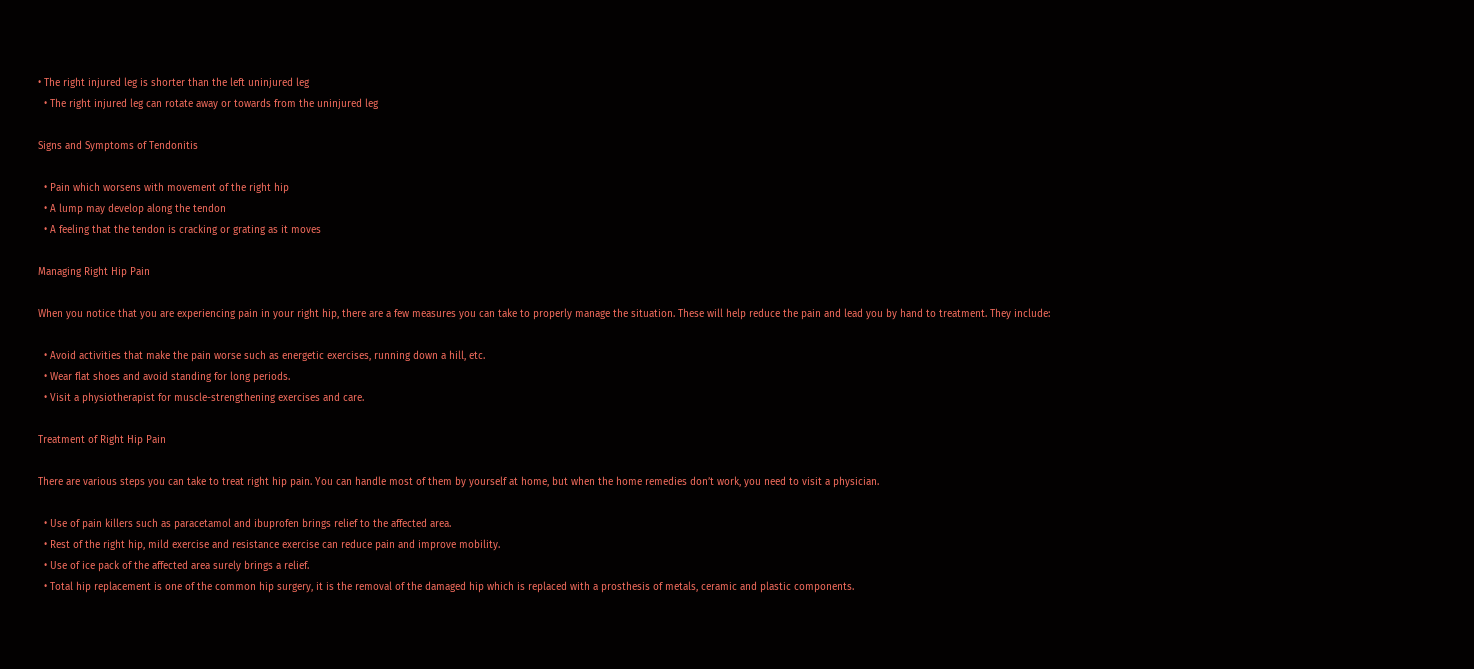• The right injured leg is shorter than the left uninjured leg
  • The right injured leg can rotate away or towards from the uninjured leg

Signs and Symptoms of Tendonitis

  • Pain which worsens with movement of the right hip
  • A lump may develop along the tendon
  • A feeling that the tendon is cracking or grating as it moves

Managing Right Hip Pain

When you notice that you are experiencing pain in your right hip, there are a few measures you can take to properly manage the situation. These will help reduce the pain and lead you by hand to treatment. They include:

  • Avoid activities that make the pain worse such as energetic exercises, running down a hill, etc.
  • Wear flat shoes and avoid standing for long periods.
  • Visit a physiotherapist for muscle-strengthening exercises and care.

Treatment of Right Hip Pain

There are various steps you can take to treat right hip pain. You can handle most of them by yourself at home, but when the home remedies don’t work, you need to visit a physician.

  • Use of pain killers such as paracetamol and ibuprofen brings relief to the affected area.
  • Rest of the right hip, mild exercise and resistance exercise can reduce pain and improve mobility.
  • Use of ice pack of the affected area surely brings a relief.
  • Total hip replacement is one of the common hip surgery, it is the removal of the damaged hip which is replaced with a prosthesis of metals, ceramic and plastic components.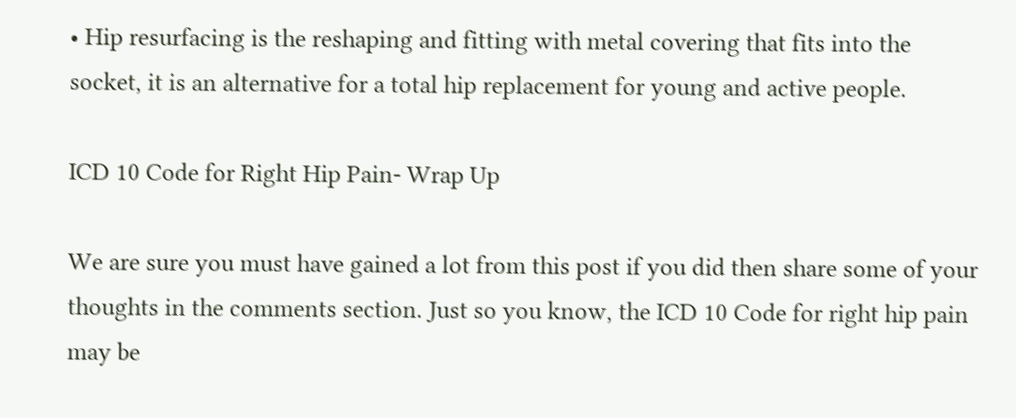• Hip resurfacing is the reshaping and fitting with metal covering that fits into the socket, it is an alternative for a total hip replacement for young and active people.

ICD 10 Code for Right Hip Pain- Wrap Up

We are sure you must have gained a lot from this post if you did then share some of your thoughts in the comments section. Just so you know, the ICD 10 Code for right hip pain may be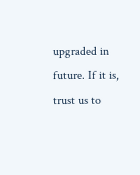upgraded in future. If it is, trust us to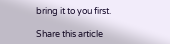bring it to you first.

Share this article